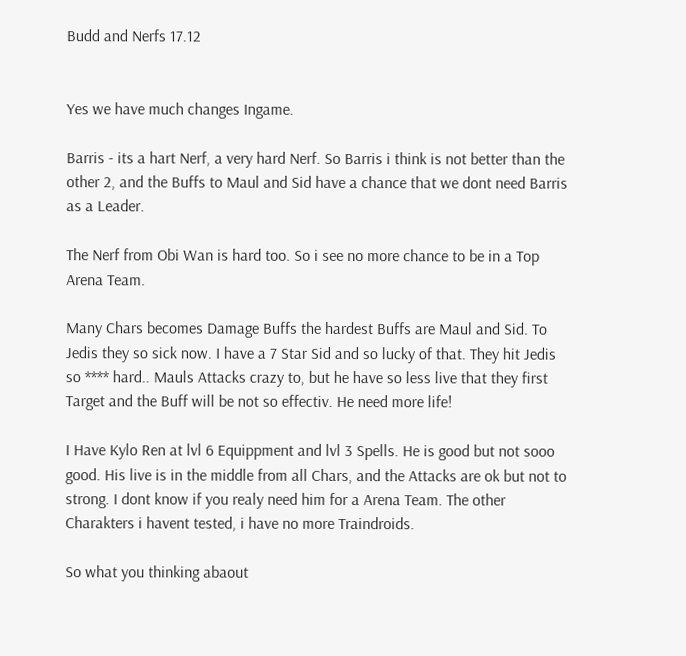Budd and Nerfs 17.12


Yes we have much changes Ingame.

Barris - its a hart Nerf, a very hard Nerf. So Barris i think is not better than the other 2, and the Buffs to Maul and Sid have a chance that we dont need Barris as a Leader.

The Nerf from Obi Wan is hard too. So i see no more chance to be in a Top Arena Team.

Many Chars becomes Damage Buffs the hardest Buffs are Maul and Sid. To Jedis they so sick now. I have a 7 Star Sid and so lucky of that. They hit Jedis so **** hard.. Mauls Attacks crazy to, but he have so less live that they first Target and the Buff will be not so effectiv. He need more life!

I Have Kylo Ren at lvl 6 Equippment and lvl 3 Spells. He is good but not sooo good. His live is in the middle from all Chars, and the Attacks are ok but not to strong. I dont know if you realy need him for a Arena Team. The other Charakters i havent tested, i have no more Traindroids.

So what you thinking abaout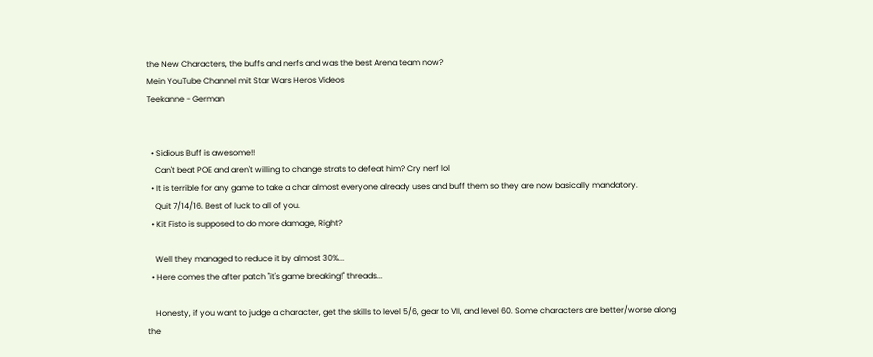the New Characters, the buffs and nerfs and was the best Arena team now?
Mein YouTube Channel mit Star Wars Heros Videos
Teekanne - German


  • Sidious Buff is awesome!!
    Can't beat POE and aren't willing to change strats to defeat him? Cry nerf lol
  • It is terrible for any game to take a char almost everyone already uses and buff them so they are now basically mandatory.
    Quit 7/14/16. Best of luck to all of you.
  • Kit Fisto is supposed to do more damage, Right?

    Well they managed to reduce it by almost 30%...
  • Here comes the after patch "it's game breaking!" threads...

    Honesty, if you want to judge a character, get the skills to level 5/6, gear to VII, and level 60. Some characters are better/worse along the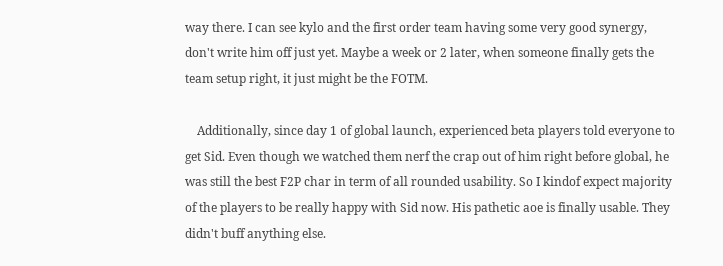way there. I can see kylo and the first order team having some very good synergy, don't write him off just yet. Maybe a week or 2 later, when someone finally gets the team setup right, it just might be the FOTM.

    Additionally, since day 1 of global launch, experienced beta players told everyone to get Sid. Even though we watched them nerf the crap out of him right before global, he was still the best F2P char in term of all rounded usability. So I kindof expect majority of the players to be really happy with Sid now. His pathetic aoe is finally usable. They didn't buff anything else.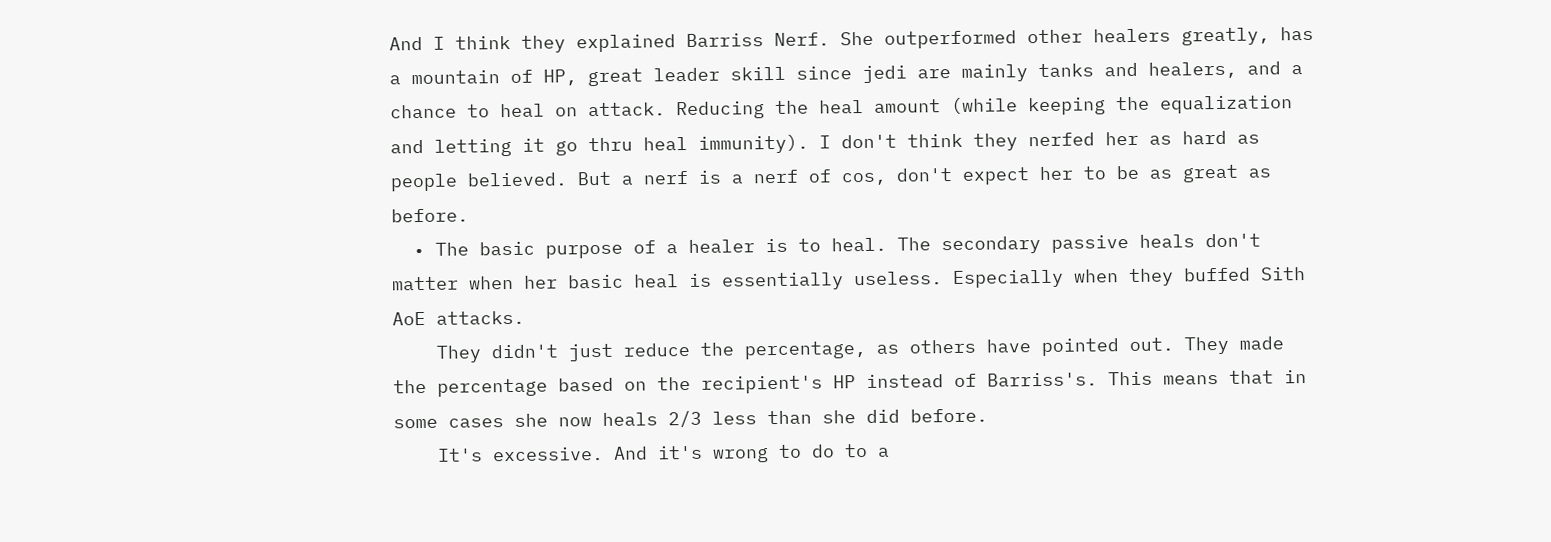And I think they explained Barriss Nerf. She outperformed other healers greatly, has a mountain of HP, great leader skill since jedi are mainly tanks and healers, and a chance to heal on attack. Reducing the heal amount (while keeping the equalization and letting it go thru heal immunity). I don't think they nerfed her as hard as people believed. But a nerf is a nerf of cos, don't expect her to be as great as before.
  • The basic purpose of a healer is to heal. The secondary passive heals don't matter when her basic heal is essentially useless. Especially when they buffed Sith AoE attacks.
    They didn't just reduce the percentage, as others have pointed out. They made the percentage based on the recipient's HP instead of Barriss's. This means that in some cases she now heals 2/3 less than she did before.
    It's excessive. And it's wrong to do to a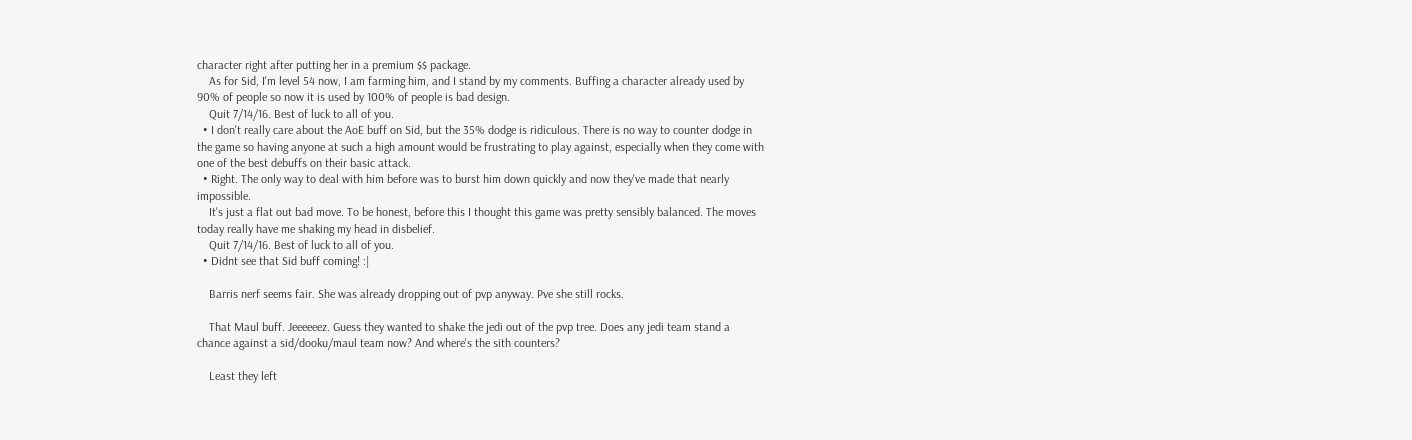character right after putting her in a premium $$ package.
    As for Sid, I'm level 54 now, I am farming him, and I stand by my comments. Buffing a character already used by 90% of people so now it is used by 100% of people is bad design.
    Quit 7/14/16. Best of luck to all of you.
  • I don't really care about the AoE buff on Sid, but the 35% dodge is ridiculous. There is no way to counter dodge in the game so having anyone at such a high amount would be frustrating to play against, especially when they come with one of the best debuffs on their basic attack.
  • Right. The only way to deal with him before was to burst him down quickly and now they've made that nearly impossible.
    It's just a flat out bad move. To be honest, before this I thought this game was pretty sensibly balanced. The moves today really have me shaking my head in disbelief.
    Quit 7/14/16. Best of luck to all of you.
  • Didnt see that Sid buff coming! :|

    Barris nerf seems fair. She was already dropping out of pvp anyway. Pve she still rocks.

    That Maul buff. Jeeeeeez. Guess they wanted to shake the jedi out of the pvp tree. Does any jedi team stand a chance against a sid/dooku/maul team now? And where's the sith counters?

    Least they left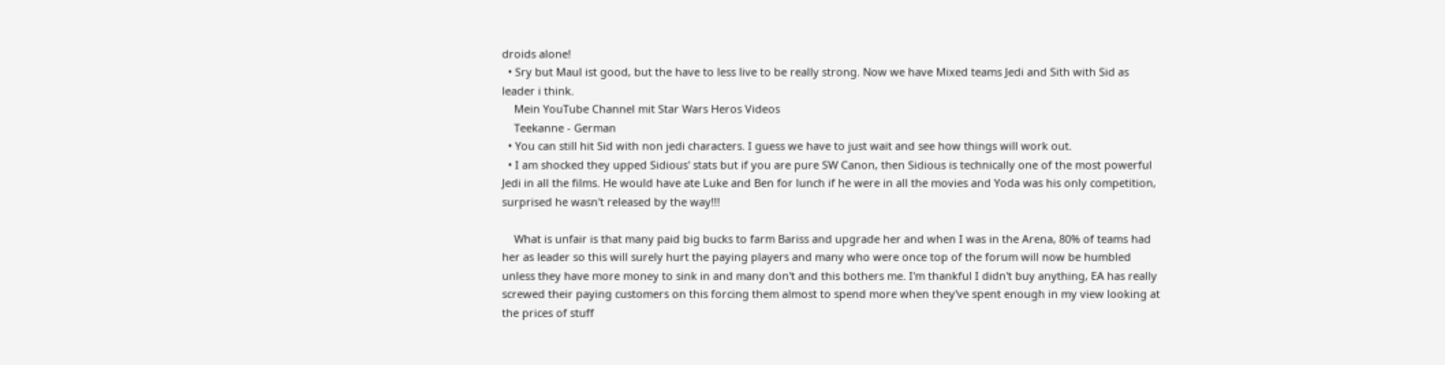droids alone!
  • Sry but Maul ist good, but the have to less live to be really strong. Now we have Mixed teams Jedi and Sith with Sid as leader i think.
    Mein YouTube Channel mit Star Wars Heros Videos
    Teekanne - German
  • You can still hit Sid with non jedi characters. I guess we have to just wait and see how things will work out.
  • I am shocked they upped Sidious' stats but if you are pure SW Canon, then Sidious is technically one of the most powerful Jedi in all the films. He would have ate Luke and Ben for lunch if he were in all the movies and Yoda was his only competition, surprised he wasn't released by the way!!!

    What is unfair is that many paid big bucks to farm Bariss and upgrade her and when I was in the Arena, 80% of teams had her as leader so this will surely hurt the paying players and many who were once top of the forum will now be humbled unless they have more money to sink in and many don't and this bothers me. I'm thankful I didn't buy anything, EA has really screwed their paying customers on this forcing them almost to spend more when they've spent enough in my view looking at the prices of stuff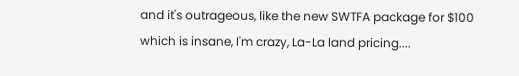and it's outrageous, like the new SWTFA package for $100 which is insane, I'm crazy, La-La land pricing....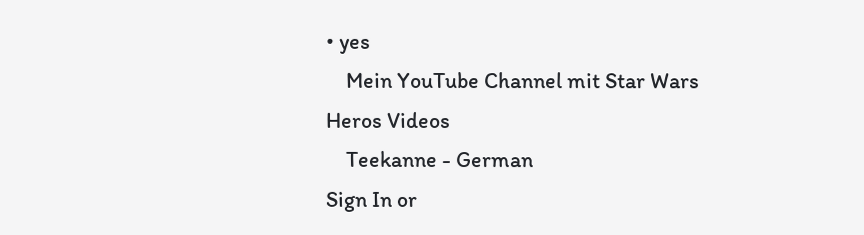• yes
    Mein YouTube Channel mit Star Wars Heros Videos
    Teekanne - German
Sign In or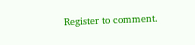Register to comment.